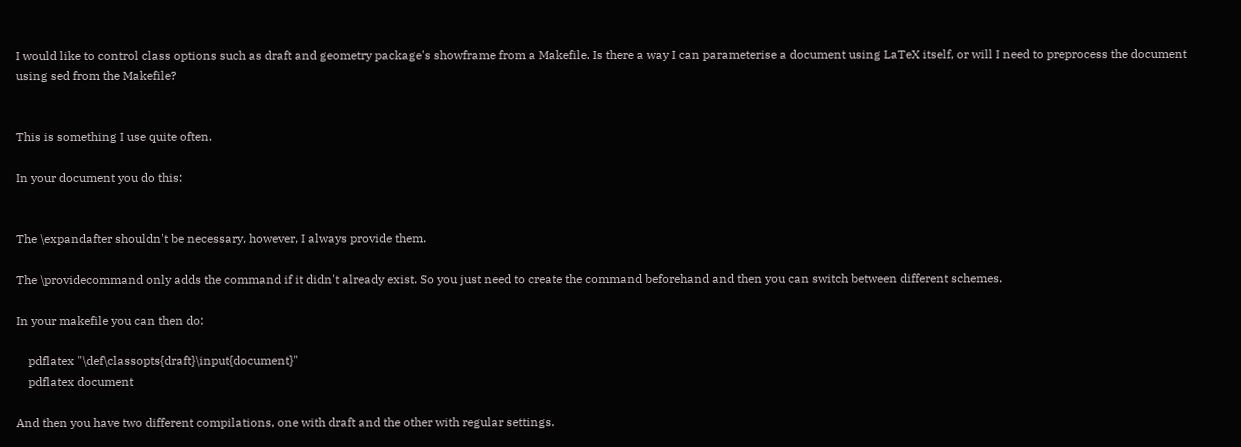I would like to control class options such as draft and geometry package's showframe from a Makefile. Is there a way I can parameterise a document using LaTeX itself, or will I need to preprocess the document using sed from the Makefile?


This is something I use quite often.

In your document you do this:


The \expandafter shouldn't be necessary, however, I always provide them.

The \providecommand only adds the command if it didn't already exist. So you just need to create the command beforehand and then you can switch between different schemes.

In your makefile you can then do:

    pdflatex "\def\classopts{draft}\input{document}"
    pdflatex document

And then you have two different compilations, one with draft and the other with regular settings.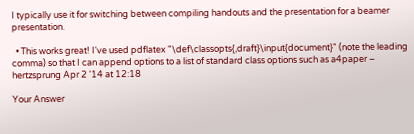I typically use it for switching between compiling handouts and the presentation for a beamer presentation.

  • This works great! I've used pdflatex "\def\classopts{,draft}\input{document}" (note the leading comma) so that I can append options to a list of standard class options such as a4paper – hertzsprung Apr 2 '14 at 12:18

Your Answer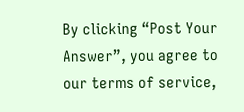By clicking “Post Your Answer”, you agree to our terms of service,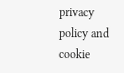privacy policy and cookie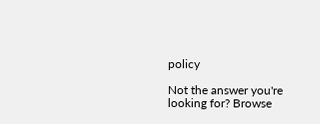policy

Not the answer you're looking for? Browse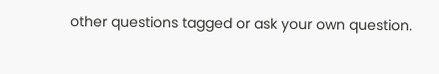other questions tagged or ask your own question.